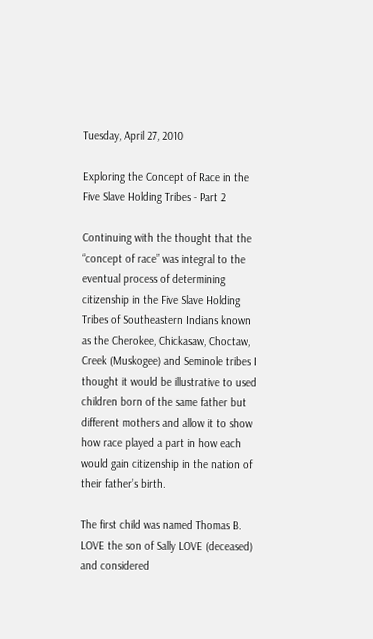Tuesday, April 27, 2010

Exploring the Concept of Race in the Five Slave Holding Tribes - Part 2

Continuing with the thought that the “concept of race” was integral to the eventual process of determining citizenship in the Five Slave Holding Tribes of Southeastern Indians known as the Cherokee, Chickasaw, Choctaw, Creek (Muskogee) and Seminole tribes I thought it would be illustrative to used children born of the same father but different mothers and allow it to show how race played a part in how each would gain citizenship in the nation of their father’s birth.

The first child was named Thomas B. LOVE the son of Sally LOVE (deceased) and considered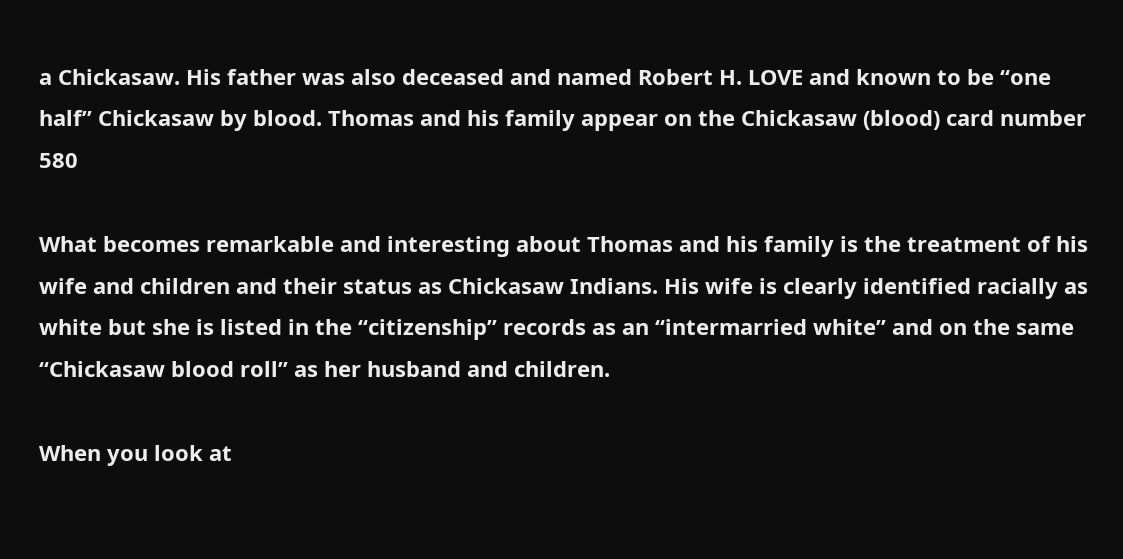a Chickasaw. His father was also deceased and named Robert H. LOVE and known to be “one half” Chickasaw by blood. Thomas and his family appear on the Chickasaw (blood) card number 580

What becomes remarkable and interesting about Thomas and his family is the treatment of his wife and children and their status as Chickasaw Indians. His wife is clearly identified racially as white but she is listed in the “citizenship” records as an “intermarried white” and on the same “Chickasaw blood roll” as her husband and children.

When you look at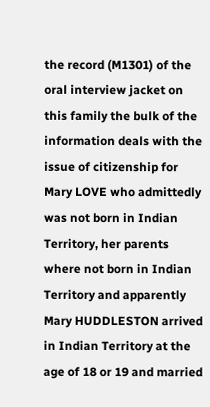the record (M1301) of the oral interview jacket on this family the bulk of the information deals with the issue of citizenship for Mary LOVE who admittedly was not born in Indian Territory, her parents where not born in Indian Territory and apparently Mary HUDDLESTON arrived in Indian Territory at the age of 18 or 19 and married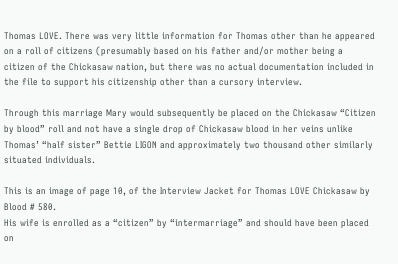Thomas LOVE. There was very little information for Thomas other than he appeared on a roll of citizens (presumably based on his father and/or mother being a citizen of the Chickasaw nation, but there was no actual documentation included in the file to support his citizenship other than a cursory interview.

Through this marriage Mary would subsequently be placed on the Chickasaw “Citizen by blood” roll and not have a single drop of Chickasaw blood in her veins unlike Thomas’ “half sister” Bettie LIGON and approximately two thousand other similarly situated individuals.

This is an image of page 10, of the Interview Jacket for Thomas LOVE Chickasaw by Blood # 580.
His wife is enrolled as a “citizen” by “intermarriage” and should have been placed on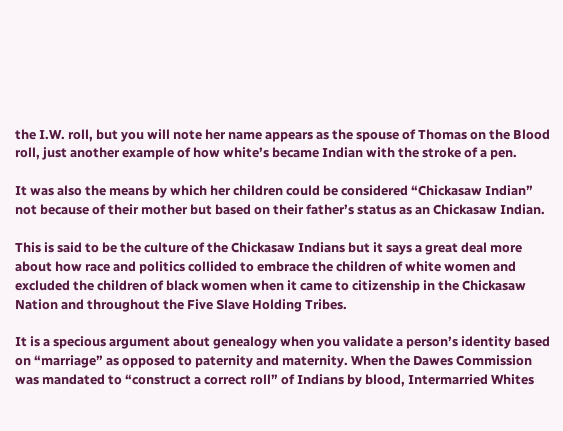the I.W. roll, but you will note her name appears as the spouse of Thomas on the Blood roll, just another example of how white’s became Indian with the stroke of a pen.

It was also the means by which her children could be considered “Chickasaw Indian” not because of their mother but based on their father’s status as an Chickasaw Indian.

This is said to be the culture of the Chickasaw Indians but it says a great deal more about how race and politics collided to embrace the children of white women and excluded the children of black women when it came to citizenship in the Chickasaw Nation and throughout the Five Slave Holding Tribes.

It is a specious argument about genealogy when you validate a person’s identity based on “marriage” as opposed to paternity and maternity. When the Dawes Commission was mandated to “construct a correct roll” of Indians by blood, Intermarried Whites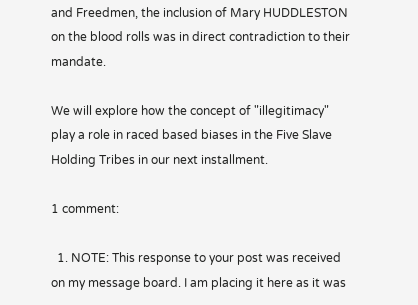and Freedmen, the inclusion of Mary HUDDLESTON on the blood rolls was in direct contradiction to their mandate.

We will explore how the concept of "illegitimacy" play a role in raced based biases in the Five Slave Holding Tribes in our next installment.

1 comment:

  1. NOTE: This response to your post was received on my message board. I am placing it here as it was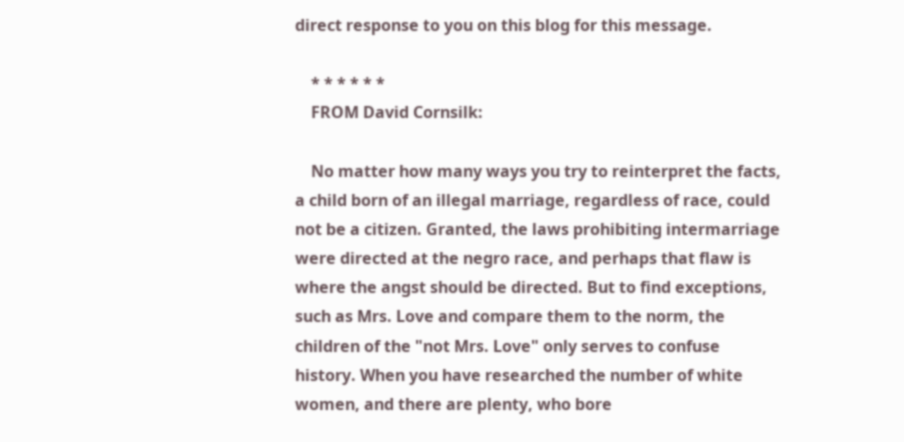direct response to you on this blog for this message.

    * * * * * *
    FROM David Cornsilk:

    No matter how many ways you try to reinterpret the facts, a child born of an illegal marriage, regardless of race, could not be a citizen. Granted, the laws prohibiting intermarriage were directed at the negro race, and perhaps that flaw is where the angst should be directed. But to find exceptions, such as Mrs. Love and compare them to the norm, the children of the "not Mrs. Love" only serves to confuse history. When you have researched the number of white women, and there are plenty, who bore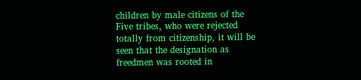children by male citizens of the Five tribes, who were rejected totally from citizenship, it will be seen that the designation as freedmen was rooted in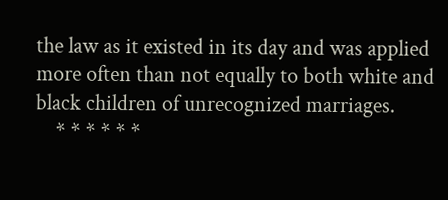the law as it existed in its day and was applied more often than not equally to both white and black children of unrecognized marriages.
    * * * * * *